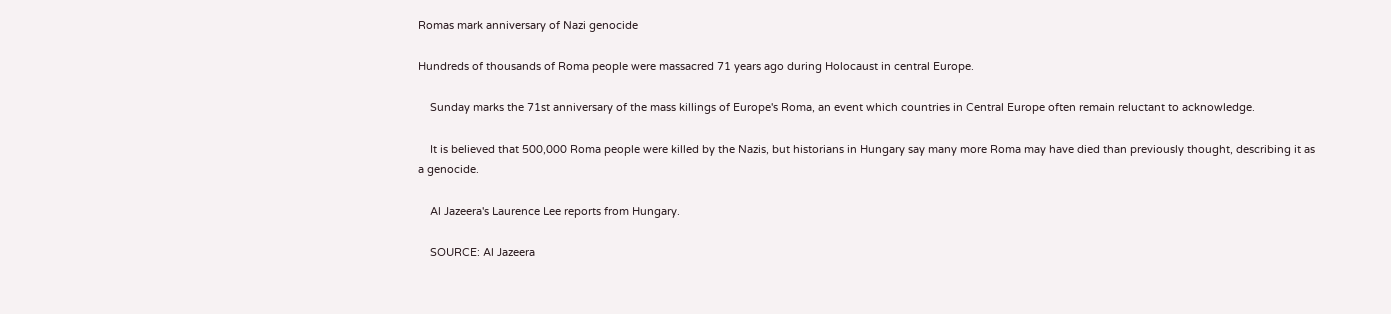Romas mark anniversary of Nazi genocide

Hundreds of thousands of Roma people were massacred 71 years ago during Holocaust in central Europe.

    Sunday marks the 71st anniversary of the mass killings of Europe's Roma, an event which countries in Central Europe often remain reluctant to acknowledge.

    It is believed that 500,000 Roma people were killed by the Nazis, but historians in Hungary say many more Roma may have died than previously thought, describing it as a genocide.

    Al Jazeera's Laurence Lee reports from Hungary.

    SOURCE: Al Jazeera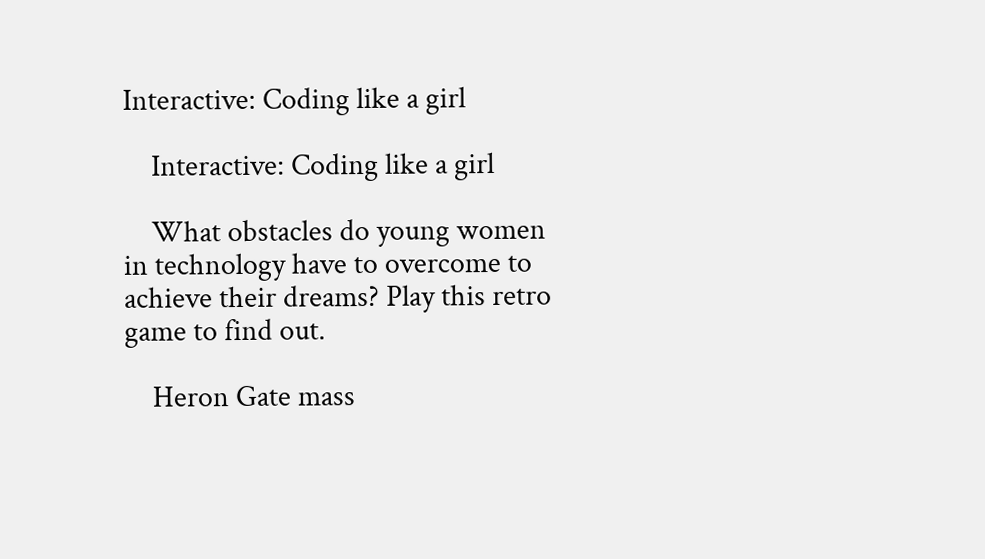Interactive: Coding like a girl

    Interactive: Coding like a girl

    What obstacles do young women in technology have to overcome to achieve their dreams? Play this retro game to find out.

    Heron Gate mass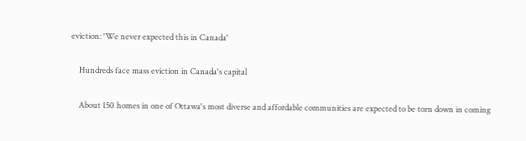eviction: 'We never expected this in Canada'

    Hundreds face mass eviction in Canada's capital

    About 150 homes in one of Ottawa's most diverse and affordable communities are expected to be torn down in coming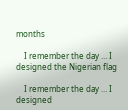months

    I remember the day … I designed the Nigerian flag

    I remember the day … I designed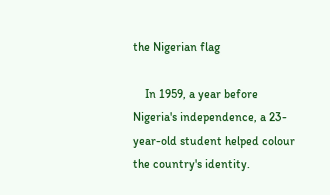the Nigerian flag

    In 1959, a year before Nigeria's independence, a 23-year-old student helped colour the country's identity.